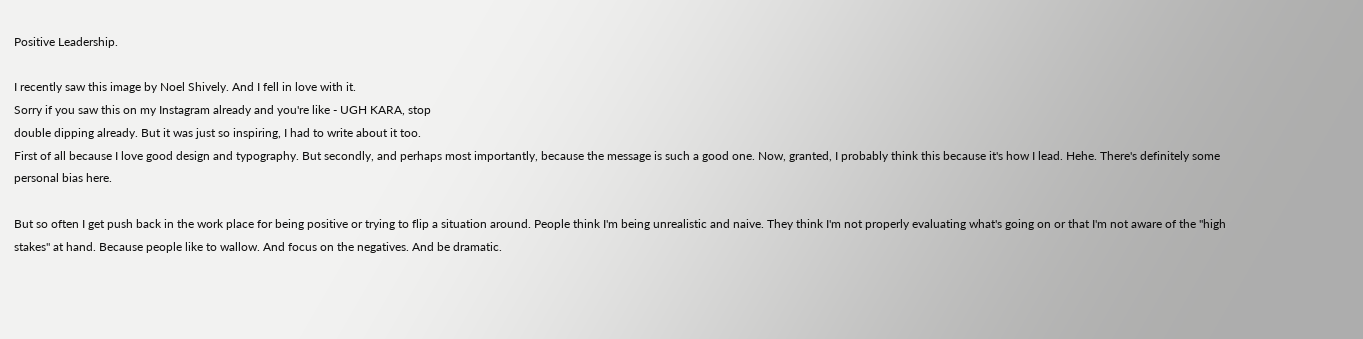Positive Leadership.

I recently saw this image by Noel Shively. And I fell in love with it.
Sorry if you saw this on my Instagram already and you're like - UGH KARA, stop
double dipping already. But it was just so inspiring, I had to write about it too.
First of all because I love good design and typography. But secondly, and perhaps most importantly, because the message is such a good one. Now, granted, I probably think this because it's how I lead. Hehe. There's definitely some personal bias here.

But so often I get push back in the work place for being positive or trying to flip a situation around. People think I'm being unrealistic and naive. They think I'm not properly evaluating what's going on or that I'm not aware of the "high stakes" at hand. Because people like to wallow. And focus on the negatives. And be dramatic.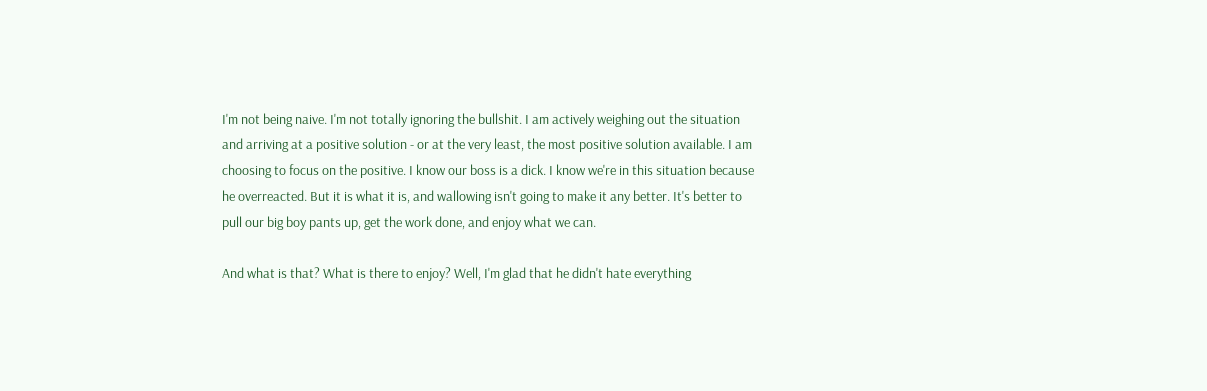I'm not being naive. I'm not totally ignoring the bullshit. I am actively weighing out the situation and arriving at a positive solution - or at the very least, the most positive solution available. I am choosing to focus on the positive. I know our boss is a dick. I know we're in this situation because he overreacted. But it is what it is, and wallowing isn't going to make it any better. It's better to pull our big boy pants up, get the work done, and enjoy what we can.

And what is that? What is there to enjoy? Well, I'm glad that he didn't hate everything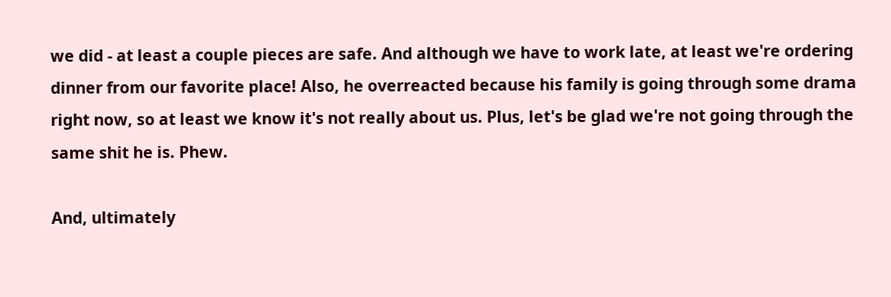we did - at least a couple pieces are safe. And although we have to work late, at least we're ordering dinner from our favorite place! Also, he overreacted because his family is going through some drama right now, so at least we know it's not really about us. Plus, let's be glad we're not going through the same shit he is. Phew.

And, ultimately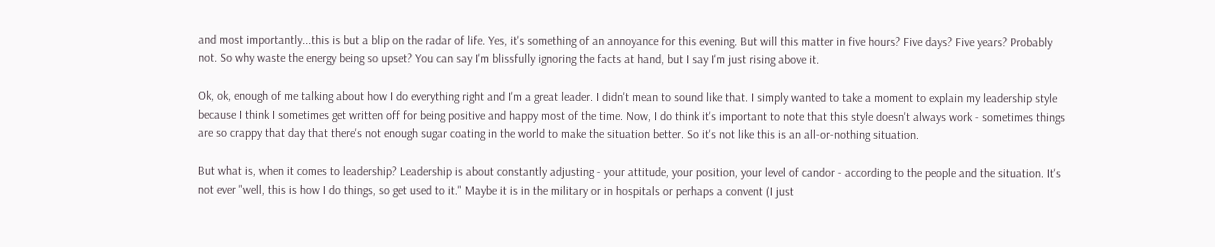and most importantly...this is but a blip on the radar of life. Yes, it's something of an annoyance for this evening. But will this matter in five hours? Five days? Five years? Probably not. So why waste the energy being so upset? You can say I'm blissfully ignoring the facts at hand, but I say I'm just rising above it.

Ok, ok, enough of me talking about how I do everything right and I'm a great leader. I didn't mean to sound like that. I simply wanted to take a moment to explain my leadership style because I think I sometimes get written off for being positive and happy most of the time. Now, I do think it's important to note that this style doesn't always work - sometimes things are so crappy that day that there's not enough sugar coating in the world to make the situation better. So it's not like this is an all-or-nothing situation.

But what is, when it comes to leadership? Leadership is about constantly adjusting - your attitude, your position, your level of candor - according to the people and the situation. It's not ever "well, this is how I do things, so get used to it." Maybe it is in the military or in hospitals or perhaps a convent (I just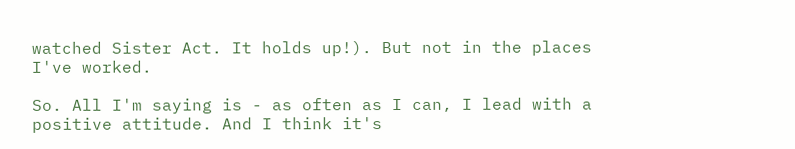watched Sister Act. It holds up!). But not in the places I've worked.

So. All I'm saying is - as often as I can, I lead with a positive attitude. And I think it's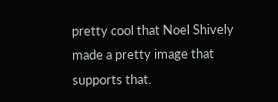pretty cool that Noel Shively made a pretty image that supports that.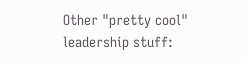Other "pretty cool" leadership stuff: